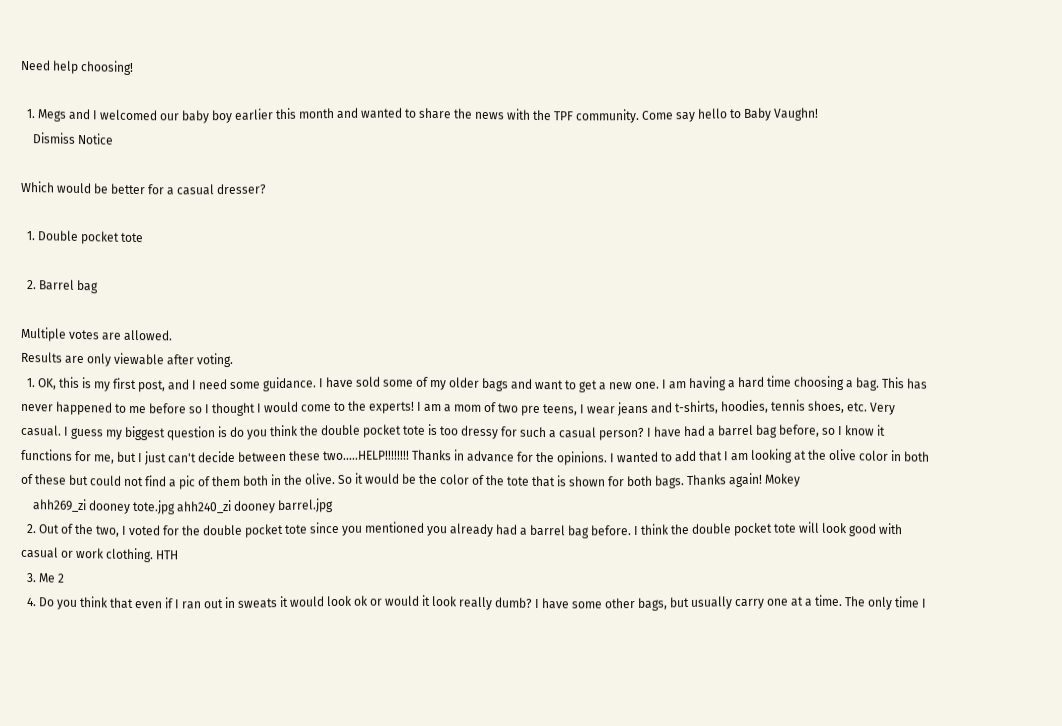Need help choosing!

  1. Megs and I welcomed our baby boy earlier this month and wanted to share the news with the TPF community. Come say hello to Baby Vaughn!
    Dismiss Notice

Which would be better for a casual dresser?

  1. Double pocket tote

  2. Barrel bag

Multiple votes are allowed.
Results are only viewable after voting.
  1. OK, this is my first post, and I need some guidance. I have sold some of my older bags and want to get a new one. I am having a hard time choosing a bag. This has never happened to me before so I thought I would come to the experts! I am a mom of two pre teens, I wear jeans and t-shirts, hoodies, tennis shoes, etc. Very casual. I guess my biggest question is do you think the double pocket tote is too dressy for such a casual person? I have had a barrel bag before, so I know it functions for me, but I just can't decide between these two.....HELP!!!!!!!! Thanks in advance for the opinions. I wanted to add that I am looking at the olive color in both of these but could not find a pic of them both in the olive. So it would be the color of the tote that is shown for both bags. Thanks again! Mokey
    ahh269_zi dooney tote.jpg ahh240_zi dooney barrel.jpg
  2. Out of the two, I voted for the double pocket tote since you mentioned you already had a barrel bag before. I think the double pocket tote will look good with casual or work clothing. HTH
  3. Me 2
  4. Do you think that even if I ran out in sweats it would look ok or would it look really dumb? I have some other bags, but usually carry one at a time. The only time I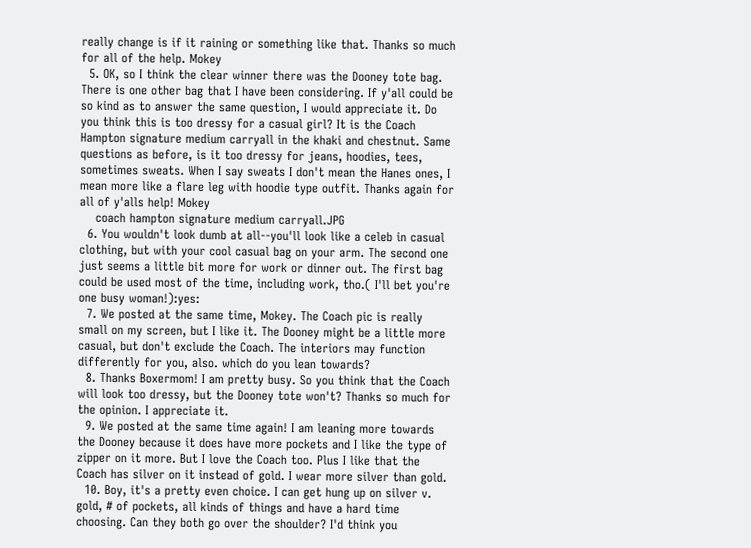really change is if it raining or something like that. Thanks so much for all of the help. Mokey
  5. OK, so I think the clear winner there was the Dooney tote bag. There is one other bag that I have been considering. If y'all could be so kind as to answer the same question, I would appreciate it. Do you think this is too dressy for a casual girl? It is the Coach Hampton signature medium carryall in the khaki and chestnut. Same questions as before, is it too dressy for jeans, hoodies, tees, sometimes sweats. When I say sweats I don't mean the Hanes ones, I mean more like a flare leg with hoodie type outfit. Thanks again for all of y'alls help! Mokey
    coach hampton signature medium carryall.JPG
  6. You wouldn't look dumb at all--you'll look like a celeb in casual clothing, but with your cool casual bag on your arm. The second one just seems a little bit more for work or dinner out. The first bag could be used most of the time, including work, tho.( I'll bet you're one busy woman!):yes:
  7. We posted at the same time, Mokey. The Coach pic is really small on my screen, but I like it. The Dooney might be a little more casual, but don't exclude the Coach. The interiors may function differently for you, also. which do you lean towards?
  8. Thanks Boxermom! I am pretty busy. So you think that the Coach will look too dressy, but the Dooney tote won't? Thanks so much for the opinion. I appreciate it.
  9. We posted at the same time again! I am leaning more towards the Dooney because it does have more pockets and I like the type of zipper on it more. But I love the Coach too. Plus I like that the Coach has silver on it instead of gold. I wear more silver than gold.
  10. Boy, it's a pretty even choice. I can get hung up on silver v. gold, # of pockets, all kinds of things and have a hard time choosing. Can they both go over the shoulder? I'd think you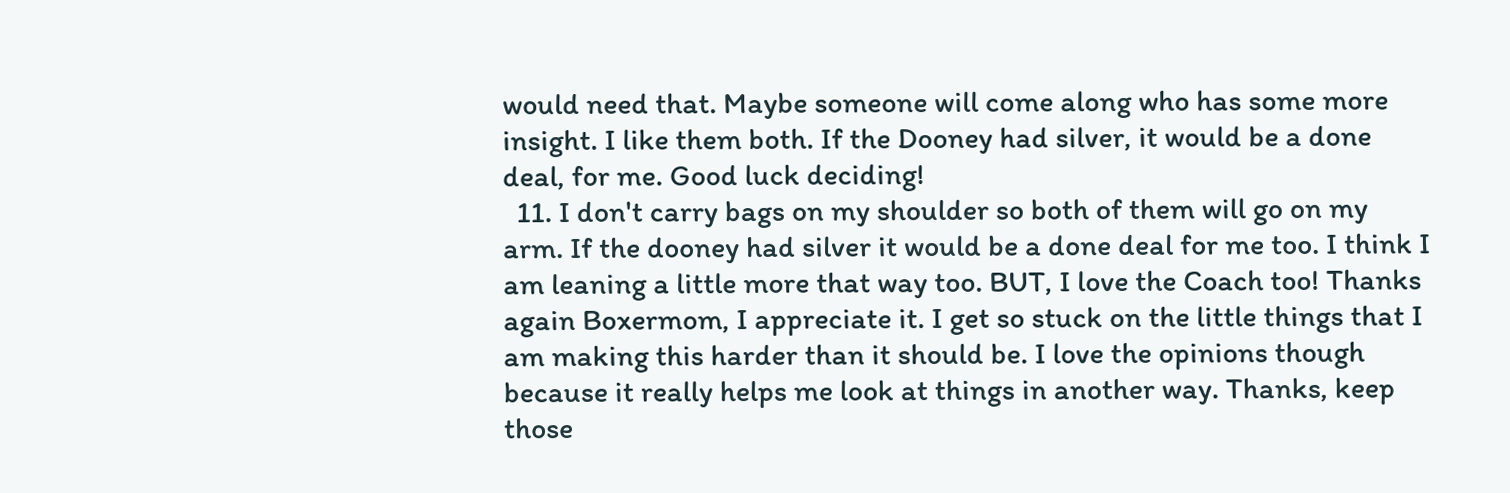would need that. Maybe someone will come along who has some more insight. I like them both. If the Dooney had silver, it would be a done deal, for me. Good luck deciding!
  11. I don't carry bags on my shoulder so both of them will go on my arm. If the dooney had silver it would be a done deal for me too. I think I am leaning a little more that way too. BUT, I love the Coach too! Thanks again Boxermom, I appreciate it. I get so stuck on the little things that I am making this harder than it should be. I love the opinions though because it really helps me look at things in another way. Thanks, keep those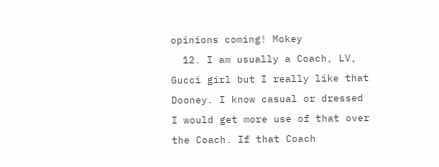opinions coming! Mokey
  12. I am usually a Coach, LV, Gucci girl but I really like that Dooney. I know casual or dressed I would get more use of that over the Coach. If that Coach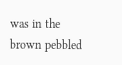was in the brown pebbled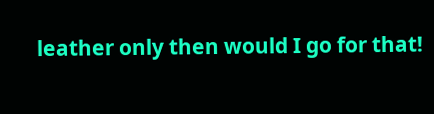leather only then would I go for that!